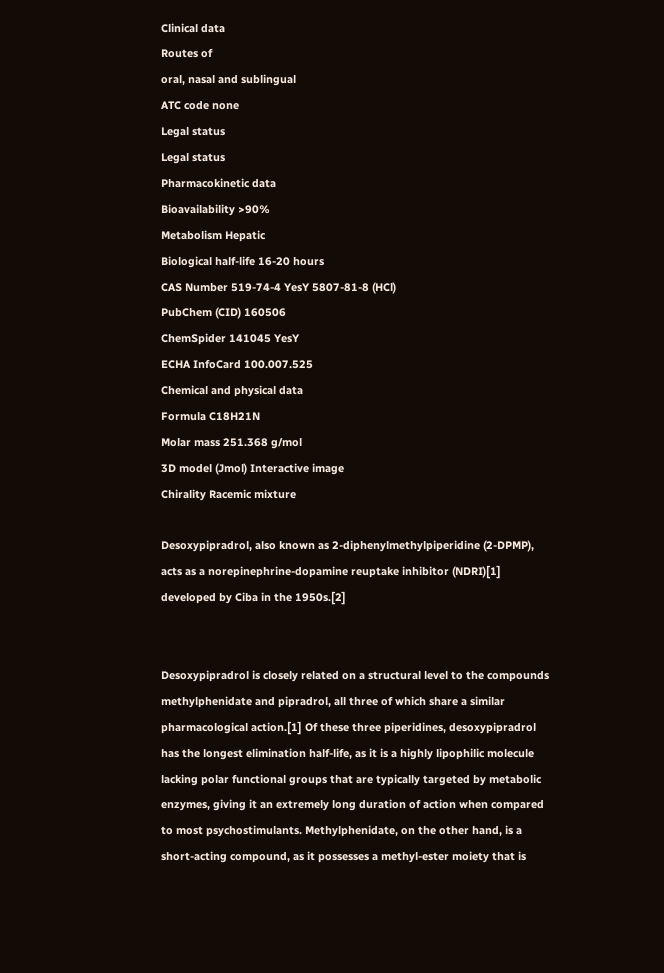Clinical data
Routes of
oral, nasal and sublingual
ATC code none
Legal status
Legal status
Pharmacokinetic data
Bioavailability >90%
Metabolism Hepatic
Biological half-life 16-20 hours
CAS Number 519-74-4 YesY 5807-81-8 (HCl)
PubChem (CID) 160506
ChemSpider 141045 YesY
ECHA InfoCard 100.007.525
Chemical and physical data
Formula C18H21N
Molar mass 251.368 g/mol
3D model (Jmol) Interactive image
Chirality Racemic mixture

Desoxypipradrol, also known as 2-diphenylmethylpiperidine (2-DPMP), acts as a norepinephrine-dopamine reuptake inhibitor (NDRI)[1] developed by Ciba in the 1950s.[2]


Desoxypipradrol is closely related on a structural level to the compounds methylphenidate and pipradrol, all three of which share a similar pharmacological action.[1] Of these three piperidines, desoxypipradrol has the longest elimination half-life, as it is a highly lipophilic molecule lacking polar functional groups that are typically targeted by metabolic enzymes, giving it an extremely long duration of action when compared to most psychostimulants. Methylphenidate, on the other hand, is a short-acting compound, as it possesses a methyl-ester moiety that is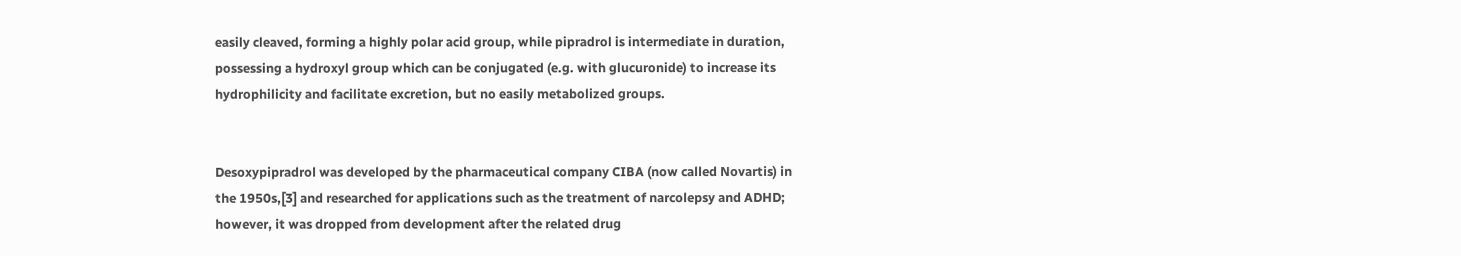easily cleaved, forming a highly polar acid group, while pipradrol is intermediate in duration, possessing a hydroxyl group which can be conjugated (e.g. with glucuronide) to increase its hydrophilicity and facilitate excretion, but no easily metabolized groups.


Desoxypipradrol was developed by the pharmaceutical company CIBA (now called Novartis) in the 1950s,[3] and researched for applications such as the treatment of narcolepsy and ADHD; however, it was dropped from development after the related drug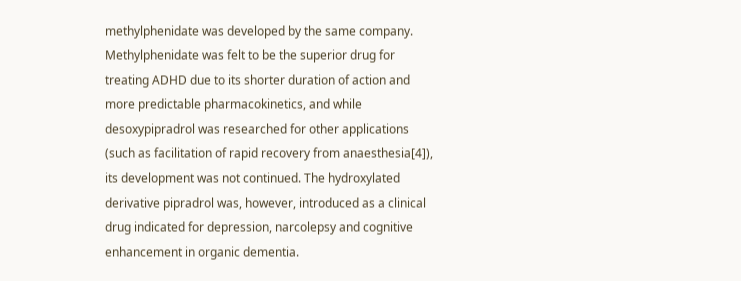methylphenidate was developed by the same company. Methylphenidate was felt to be the superior drug for treating ADHD due to its shorter duration of action and more predictable pharmacokinetics, and while desoxypipradrol was researched for other applications (such as facilitation of rapid recovery from anaesthesia[4]), its development was not continued. The hydroxylated derivative pipradrol was, however, introduced as a clinical drug indicated for depression, narcolepsy and cognitive enhancement in organic dementia.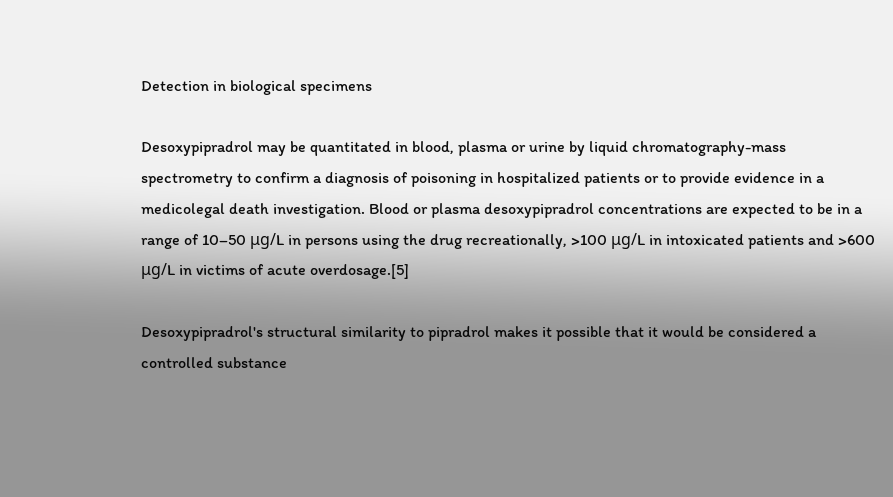Detection in biological specimens

Desoxypipradrol may be quantitated in blood, plasma or urine by liquid chromatography-mass spectrometry to confirm a diagnosis of poisoning in hospitalized patients or to provide evidence in a medicolegal death investigation. Blood or plasma desoxypipradrol concentrations are expected to be in a range of 10–50 μg/L in persons using the drug recreationally, >100 μg/L in intoxicated patients and >600 μg/L in victims of acute overdosage.[5]

Desoxypipradrol's structural similarity to pipradrol makes it possible that it would be considered a controlled substance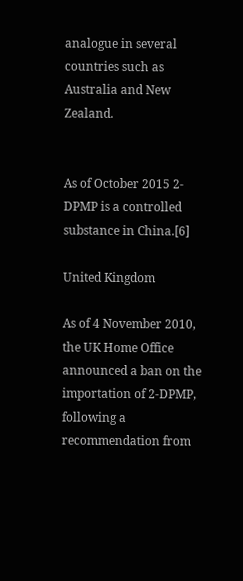analogue in several countries such as Australia and New Zealand.


As of October 2015 2-DPMP is a controlled substance in China.[6]

United Kingdom

As of 4 November 2010, the UK Home Office announced a ban on the importation of 2-DPMP, following a recommendation from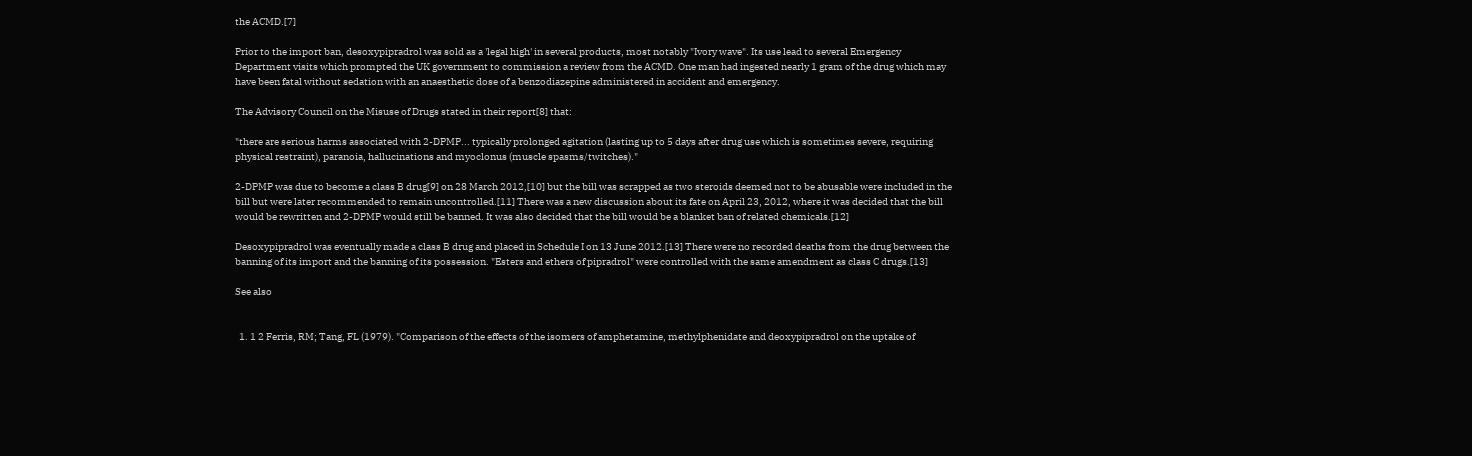the ACMD.[7]

Prior to the import ban, desoxypipradrol was sold as a 'legal high' in several products, most notably "Ivory wave". Its use lead to several Emergency Department visits which prompted the UK government to commission a review from the ACMD. One man had ingested nearly 1 gram of the drug which may have been fatal without sedation with an anaesthetic dose of a benzodiazepine administered in accident and emergency.

The Advisory Council on the Misuse of Drugs stated in their report[8] that:

"there are serious harms associated with 2-DPMP... typically prolonged agitation (lasting up to 5 days after drug use which is sometimes severe, requiring physical restraint), paranoia, hallucinations and myoclonus (muscle spasms/twitches)."

2-DPMP was due to become a class B drug[9] on 28 March 2012,[10] but the bill was scrapped as two steroids deemed not to be abusable were included in the bill but were later recommended to remain uncontrolled.[11] There was a new discussion about its fate on April 23, 2012, where it was decided that the bill would be rewritten and 2-DPMP would still be banned. It was also decided that the bill would be a blanket ban of related chemicals.[12]

Desoxypipradrol was eventually made a class B drug and placed in Schedule I on 13 June 2012.[13] There were no recorded deaths from the drug between the banning of its import and the banning of its possession. "Esters and ethers of pipradrol" were controlled with the same amendment as class C drugs.[13]

See also


  1. 1 2 Ferris, RM; Tang, FL (1979). "Comparison of the effects of the isomers of amphetamine, methylphenidate and deoxypipradrol on the uptake of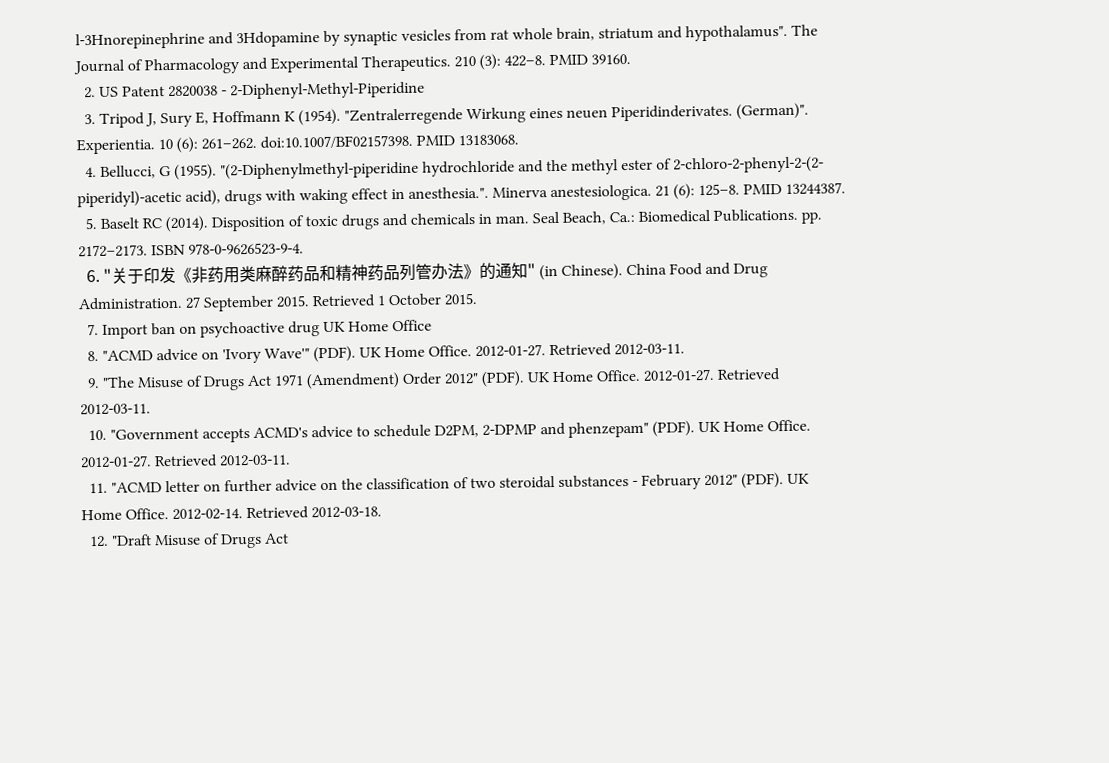l-3Hnorepinephrine and 3Hdopamine by synaptic vesicles from rat whole brain, striatum and hypothalamus". The Journal of Pharmacology and Experimental Therapeutics. 210 (3): 422–8. PMID 39160.
  2. US Patent 2820038 - 2-Diphenyl-Methyl-Piperidine
  3. Tripod J, Sury E, Hoffmann K (1954). "Zentralerregende Wirkung eines neuen Piperidinderivates. (German)". Experientia. 10 (6): 261–262. doi:10.1007/BF02157398. PMID 13183068.
  4. Bellucci, G (1955). "(2-Diphenylmethyl-piperidine hydrochloride and the methyl ester of 2-chloro-2-phenyl-2-(2-piperidyl)-acetic acid), drugs with waking effect in anesthesia.". Minerva anestesiologica. 21 (6): 125–8. PMID 13244387.
  5. Baselt RC (2014). Disposition of toxic drugs and chemicals in man. Seal Beach, Ca.: Biomedical Publications. pp. 2172–2173. ISBN 978-0-9626523-9-4.
  6. "关于印发《非药用类麻醉药品和精神药品列管办法》的通知" (in Chinese). China Food and Drug Administration. 27 September 2015. Retrieved 1 October 2015.
  7. Import ban on psychoactive drug UK Home Office
  8. "ACMD advice on 'Ivory Wave'" (PDF). UK Home Office. 2012-01-27. Retrieved 2012-03-11.
  9. "The Misuse of Drugs Act 1971 (Amendment) Order 2012" (PDF). UK Home Office. 2012-01-27. Retrieved 2012-03-11.
  10. "Government accepts ACMD's advice to schedule D2PM, 2-DPMP and phenzepam" (PDF). UK Home Office. 2012-01-27. Retrieved 2012-03-11.
  11. "ACMD letter on further advice on the classification of two steroidal substances - February 2012" (PDF). UK Home Office. 2012-02-14. Retrieved 2012-03-18.
  12. "Draft Misuse of Drugs Act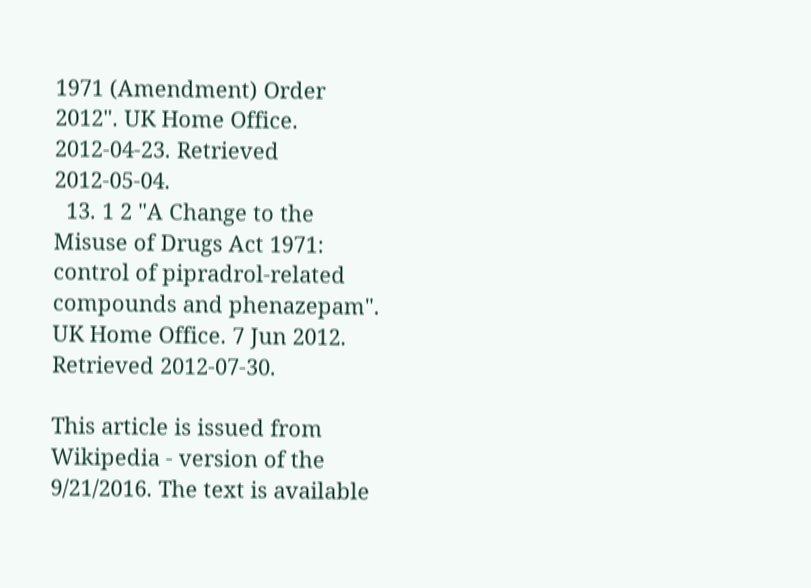1971 (Amendment) Order 2012". UK Home Office. 2012-04-23. Retrieved 2012-05-04.
  13. 1 2 "A Change to the Misuse of Drugs Act 1971: control of pipradrol-related compounds and phenazepam". UK Home Office. 7 Jun 2012. Retrieved 2012-07-30.

This article is issued from Wikipedia - version of the 9/21/2016. The text is available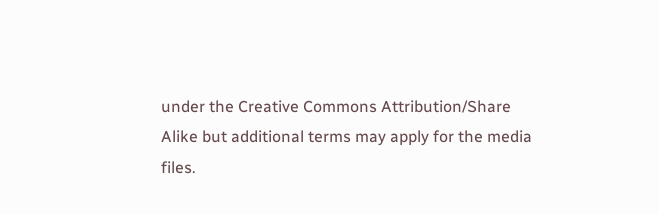under the Creative Commons Attribution/Share Alike but additional terms may apply for the media files.